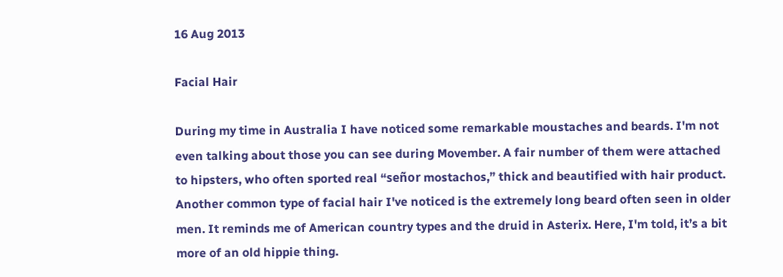16 Aug 2013

Facial Hair

During my time in Australia I have noticed some remarkable moustaches and beards. I'm not even talking about those you can see during Movember. A fair number of them were attached to hipsters, who often sported real “señor mostachos,” thick and beautified with hair product.  Another common type of facial hair I've noticed is the extremely long beard often seen in older men. It reminds me of American country types and the druid in Asterix. Here, I'm told, it’s a bit more of an old hippie thing.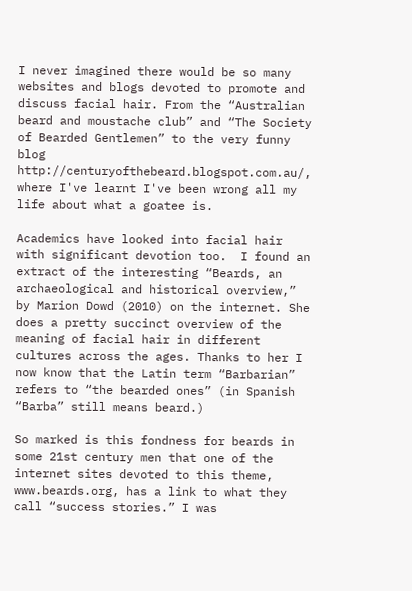I never imagined there would be so many websites and blogs devoted to promote and discuss facial hair. From the “Australian beard and moustache club” and “The Society of Bearded Gentlemen” to the very funny blog http://centuryofthebeard.blogspot.com.au/, where I've learnt I've been wrong all my life about what a goatee is.

Academics have looked into facial hair with significant devotion too.  I found an extract of the interesting “Beards, an archaeological and historical overview,” by Marion Dowd (2010) on the internet. She does a pretty succinct overview of the meaning of facial hair in different cultures across the ages. Thanks to her I now know that the Latin term “Barbarian” refers to “the bearded ones” (in Spanish “Barba” still means beard.)

So marked is this fondness for beards in some 21st century men that one of the internet sites devoted to this theme, www.beards.org, has a link to what they call “success stories.” I was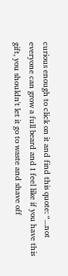curious enough to click on it and find this quote: “...not everyone can grow a full beard and I feel like if you have this gift, you shouldn't let it go to waste and shave off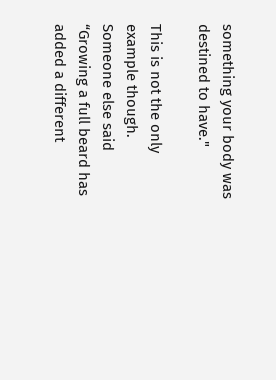something your body was destined to have."

This is not the only example though. Someone else said “Growing a full beard has added a different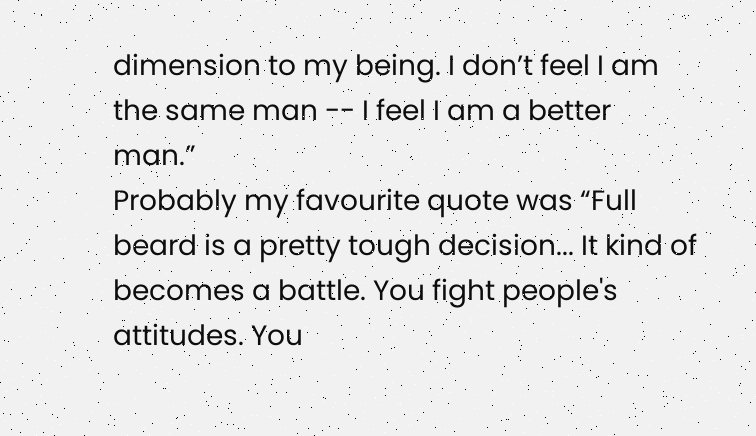dimension to my being. I don’t feel I am the same man -- I feel I am a better man.”
Probably my favourite quote was “Full beard is a pretty tough decision... It kind of becomes a battle. You fight people's attitudes. You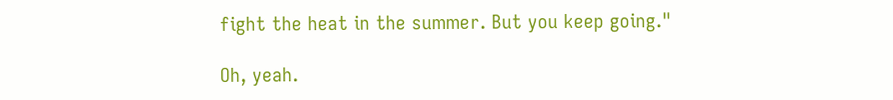fight the heat in the summer. But you keep going."

Oh, yeah.